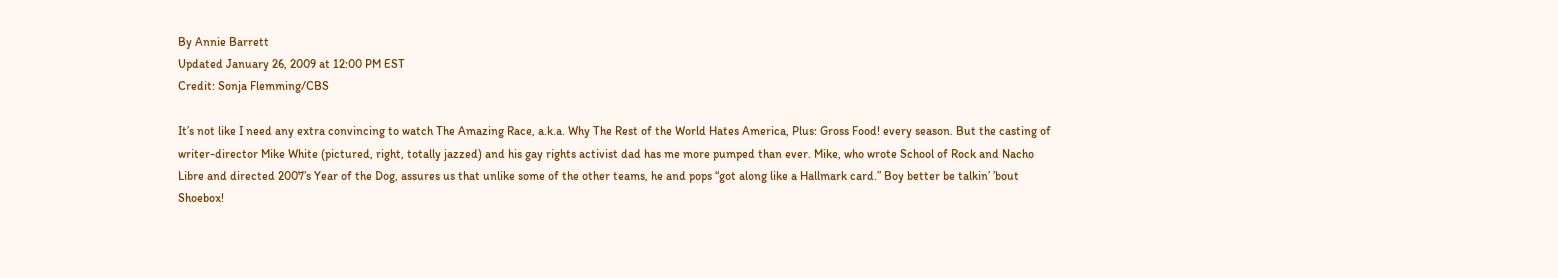By Annie Barrett
Updated January 26, 2009 at 12:00 PM EST
Credit: Sonja Flemming/CBS

It’s not like I need any extra convincing to watch The Amazing Race, a.k.a. Why The Rest of the World Hates America, Plus: Gross Food! every season. But the casting of writer-director Mike White (pictured, right, totally jazzed) and his gay rights activist dad has me more pumped than ever. Mike, who wrote School of Rock and Nacho Libre and directed 2007’s Year of the Dog, assures us that unlike some of the other teams, he and pops “got along like a Hallmark card.” Boy better be talkin’ ’bout Shoebox!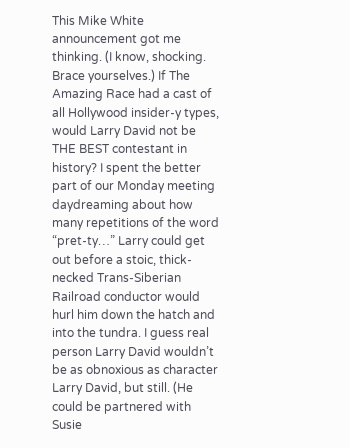This Mike White announcement got me thinking. (I know, shocking. Brace yourselves.) If The Amazing Race had a cast of all Hollywood insider-y types, would Larry David not be THE BEST contestant in history? I spent the better part of our Monday meeting daydreaming about how many repetitions of the word “pret-ty…” Larry could get out before a stoic, thick-necked Trans-Siberian Railroad conductor would hurl him down the hatch and into the tundra. I guess real person Larry David wouldn’t be as obnoxious as character Larry David, but still. (He could be partnered with Susie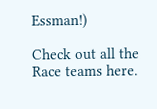Essman!)

Check out all the Race teams here.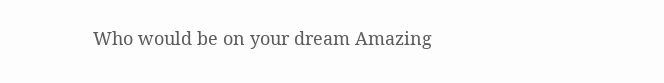Who would be on your dream Amazing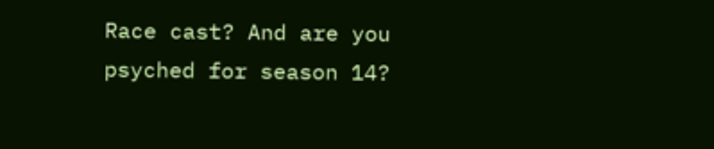Race cast? And are you psyched for season 14?